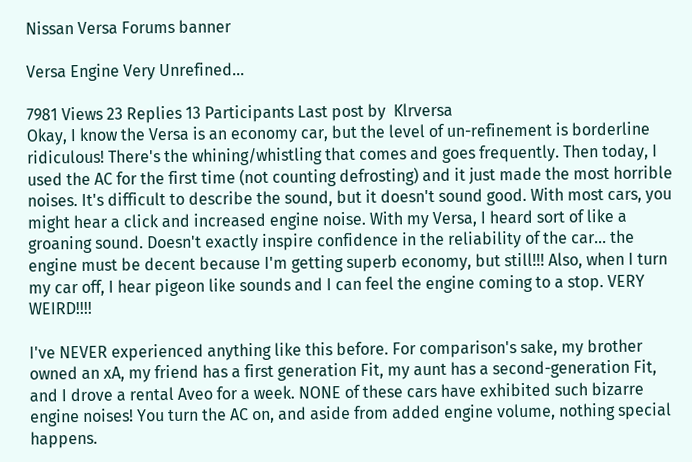Nissan Versa Forums banner

Versa Engine Very Unrefined...

7981 Views 23 Replies 13 Participants Last post by  Klrversa
Okay, I know the Versa is an economy car, but the level of un-refinement is borderline ridiculous! There's the whining/whistling that comes and goes frequently. Then today, I used the AC for the first time (not counting defrosting) and it just made the most horrible noises. It's difficult to describe the sound, but it doesn't sound good. With most cars, you might hear a click and increased engine noise. With my Versa, I heard sort of like a groaning sound. Doesn't exactly inspire confidence in the reliability of the car... the engine must be decent because I'm getting superb economy, but still!!! Also, when I turn my car off, I hear pigeon like sounds and I can feel the engine coming to a stop. VERY WEIRD!!!!

I've NEVER experienced anything like this before. For comparison's sake, my brother owned an xA, my friend has a first generation Fit, my aunt has a second-generation Fit, and I drove a rental Aveo for a week. NONE of these cars have exhibited such bizarre engine noises! You turn the AC on, and aside from added engine volume, nothing special happens.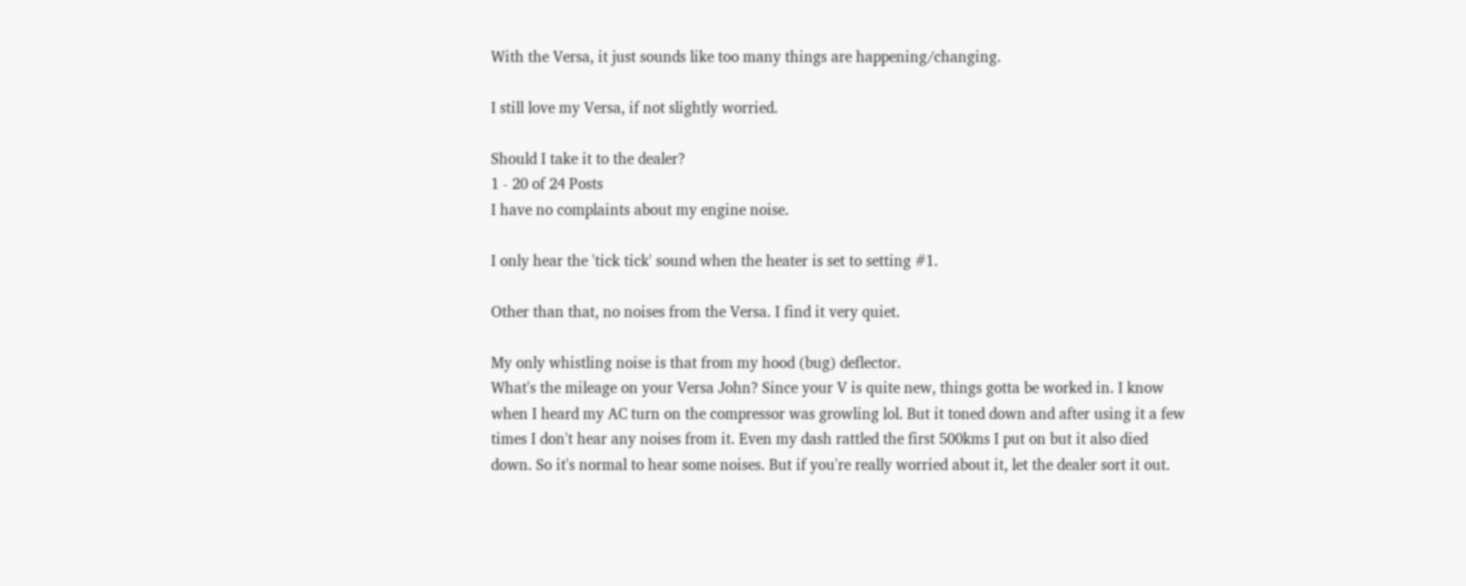With the Versa, it just sounds like too many things are happening/changing.

I still love my Versa, if not slightly worried.

Should I take it to the dealer?
1 - 20 of 24 Posts
I have no complaints about my engine noise.

I only hear the 'tick tick' sound when the heater is set to setting #1.

Other than that, no noises from the Versa. I find it very quiet.

My only whistling noise is that from my hood (bug) deflector.
What's the mileage on your Versa John? Since your V is quite new, things gotta be worked in. I know when I heard my AC turn on the compressor was growling lol. But it toned down and after using it a few times I don't hear any noises from it. Even my dash rattled the first 500kms I put on but it also died down. So it's normal to hear some noises. But if you're really worried about it, let the dealer sort it out.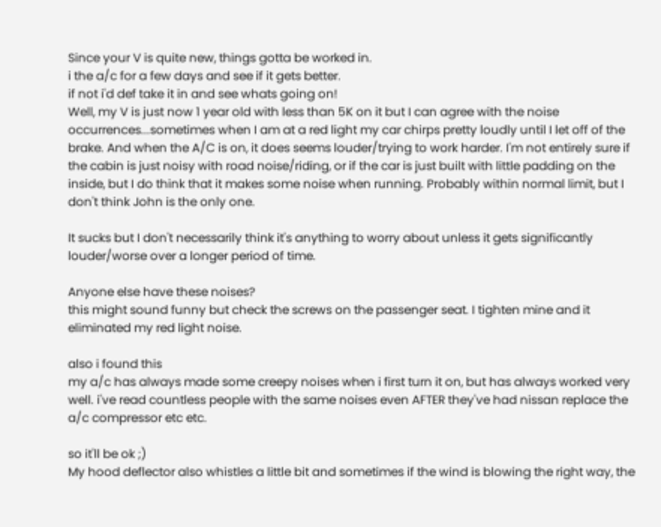Since your V is quite new, things gotta be worked in.
i the a/c for a few days and see if it gets better.
if not i'd def take it in and see whats going on!
Well, my V is just now 1 year old with less than 5K on it but I can agree with the noise occurrences...sometimes when I am at a red light my car chirps pretty loudly until I let off of the brake. And when the A/C is on, it does seems louder/trying to work harder. I'm not entirely sure if the cabin is just noisy with road noise/riding, or if the car is just built with little padding on the inside, but I do think that it makes some noise when running. Probably within normal limit, but I don't think John is the only one.

It sucks but I don't necessarily think it's anything to worry about unless it gets significantly louder/worse over a longer period of time.

Anyone else have these noises?
this might sound funny but check the screws on the passenger seat. I tighten mine and it eliminated my red light noise.

also i found this
my a/c has always made some creepy noises when i first turn it on, but has always worked very well. i've read countless people with the same noises even AFTER they've had nissan replace the a/c compressor etc etc.

so it'll be ok ;)
My hood deflector also whistles a little bit and sometimes if the wind is blowing the right way, the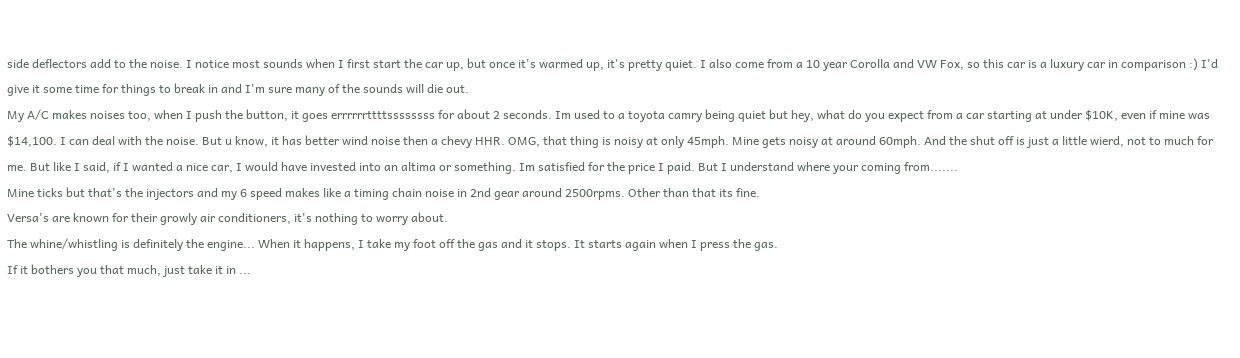side deflectors add to the noise. I notice most sounds when I first start the car up, but once it's warmed up, it's pretty quiet. I also come from a 10 year Corolla and VW Fox, so this car is a luxury car in comparison :) I'd give it some time for things to break in and I'm sure many of the sounds will die out.
My A/C makes noises too, when I push the button, it goes errrrrrttttssssssss for about 2 seconds. Im used to a toyota camry being quiet but hey, what do you expect from a car starting at under $10K, even if mine was $14,100. I can deal with the noise. But u know, it has better wind noise then a chevy HHR. OMG, that thing is noisy at only 45mph. Mine gets noisy at around 60mph. And the shut off is just a little wierd, not to much for me. But like I said, if I wanted a nice car, I would have invested into an altima or something. Im satisfied for the price I paid. But I understand where your coming from.......
Mine ticks but that's the injectors and my 6 speed makes like a timing chain noise in 2nd gear around 2500rpms. Other than that its fine.
Versa's are known for their growly air conditioners, it's nothing to worry about.
The whine/whistling is definitely the engine... When it happens, I take my foot off the gas and it stops. It starts again when I press the gas.
If it bothers you that much, just take it in ...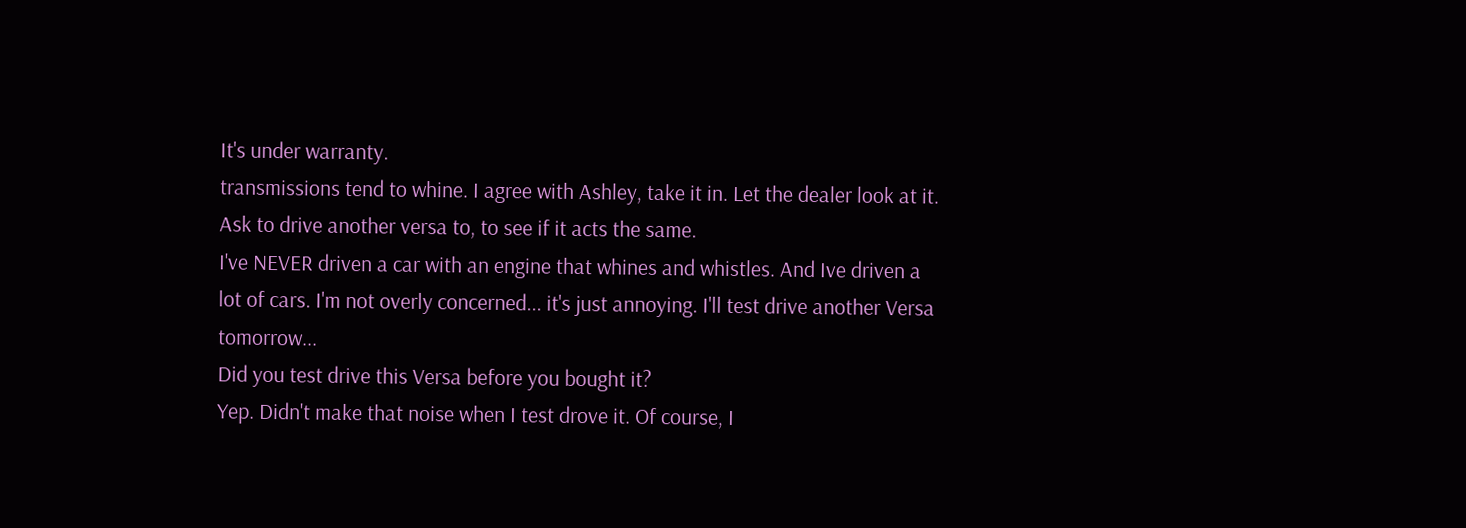It's under warranty.
transmissions tend to whine. I agree with Ashley, take it in. Let the dealer look at it. Ask to drive another versa to, to see if it acts the same.
I've NEVER driven a car with an engine that whines and whistles. And Ive driven a lot of cars. I'm not overly concerned... it's just annoying. I'll test drive another Versa tomorrow...
Did you test drive this Versa before you bought it?
Yep. Didn't make that noise when I test drove it. Of course, I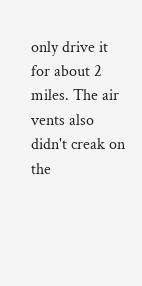only drive it for about 2 miles. The air vents also didn't creak on the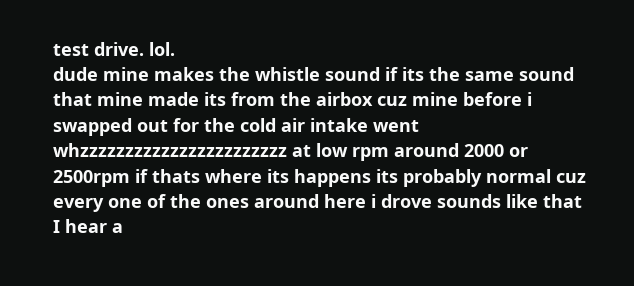test drive. lol.
dude mine makes the whistle sound if its the same sound that mine made its from the airbox cuz mine before i swapped out for the cold air intake went whzzzzzzzzzzzzzzzzzzzzzzz at low rpm around 2000 or 2500rpm if thats where its happens its probably normal cuz every one of the ones around here i drove sounds like that
I hear a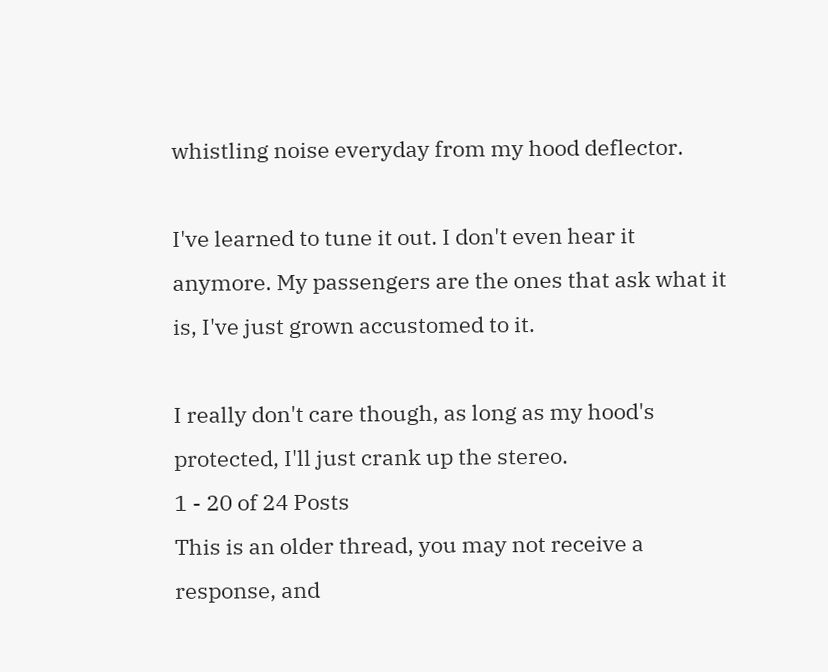whistling noise everyday from my hood deflector.

I've learned to tune it out. I don't even hear it anymore. My passengers are the ones that ask what it is, I've just grown accustomed to it.

I really don't care though, as long as my hood's protected, I'll just crank up the stereo.
1 - 20 of 24 Posts
This is an older thread, you may not receive a response, and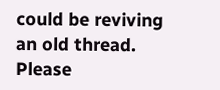could be reviving an old thread. Please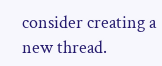consider creating a new thread.